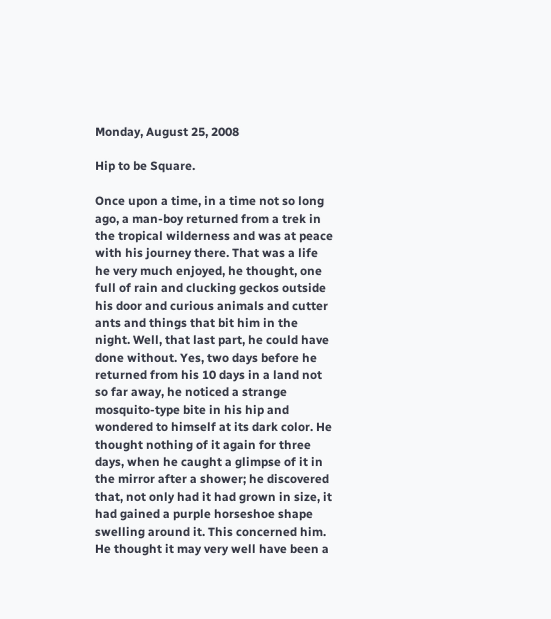Monday, August 25, 2008

Hip to be Square.

Once upon a time, in a time not so long ago, a man-boy returned from a trek in the tropical wilderness and was at peace with his journey there. That was a life he very much enjoyed, he thought, one full of rain and clucking geckos outside his door and curious animals and cutter ants and things that bit him in the night. Well, that last part, he could have done without. Yes, two days before he returned from his 10 days in a land not so far away, he noticed a strange mosquito-type bite in his hip and wondered to himself at its dark color. He thought nothing of it again for three days, when he caught a glimpse of it in the mirror after a shower; he discovered that, not only had it had grown in size, it had gained a purple horseshoe shape swelling around it. This concerned him. He thought it may very well have been a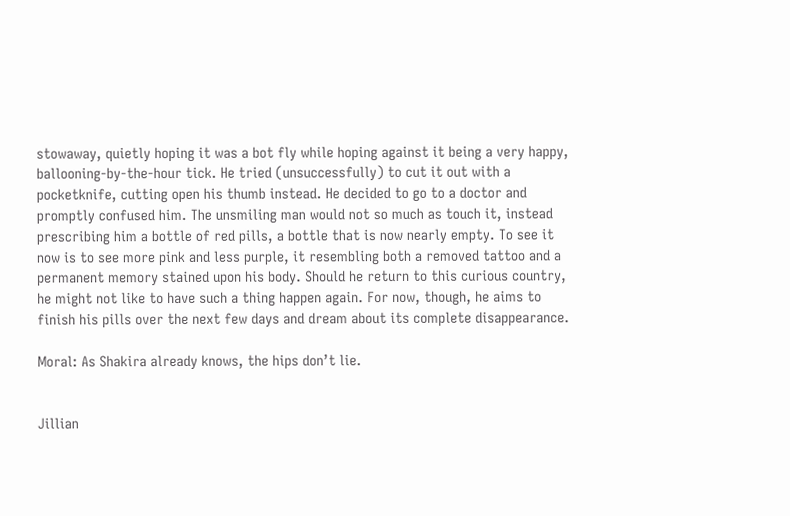stowaway, quietly hoping it was a bot fly while hoping against it being a very happy, ballooning-by-the-hour tick. He tried (unsuccessfully) to cut it out with a pocketknife, cutting open his thumb instead. He decided to go to a doctor and promptly confused him. The unsmiling man would not so much as touch it, instead prescribing him a bottle of red pills, a bottle that is now nearly empty. To see it now is to see more pink and less purple, it resembling both a removed tattoo and a permanent memory stained upon his body. Should he return to this curious country, he might not like to have such a thing happen again. For now, though, he aims to finish his pills over the next few days and dream about its complete disappearance.

Moral: As Shakira already knows, the hips don’t lie.


Jillian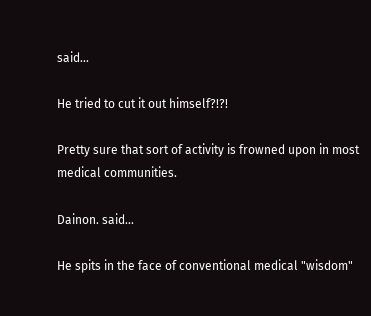said...

He tried to cut it out himself?!?!

Pretty sure that sort of activity is frowned upon in most medical communities.

Dainon. said...

He spits in the face of conventional medical "wisdom"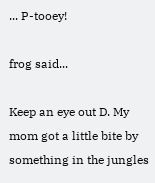... P-tooey!

frog said...

Keep an eye out D. My mom got a little bite by something in the jungles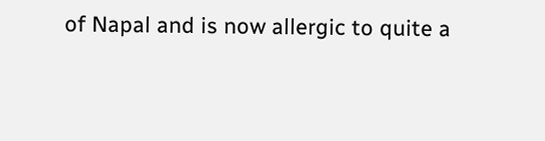of Napal and is now allergic to quite a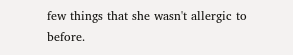few things that she wasn't allergic to before.